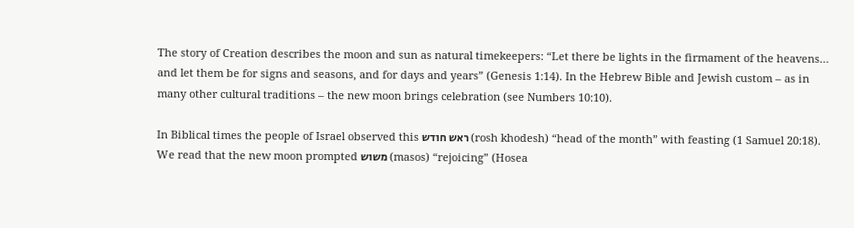The story of Creation describes the moon and sun as natural timekeepers: “Let there be lights in the firmament of the heavens… and let them be for signs and seasons, and for days and years” (Genesis 1:14). In the Hebrew Bible and Jewish custom – as in many other cultural traditions – the new moon brings celebration (see Numbers 10:10).

In Biblical times the people of Israel observed this ראש חודש (rosh khodesh) “head of the month” with feasting (1 Samuel 20:18). We read that the new moon prompted משוש (masos) “rejoicing” (Hosea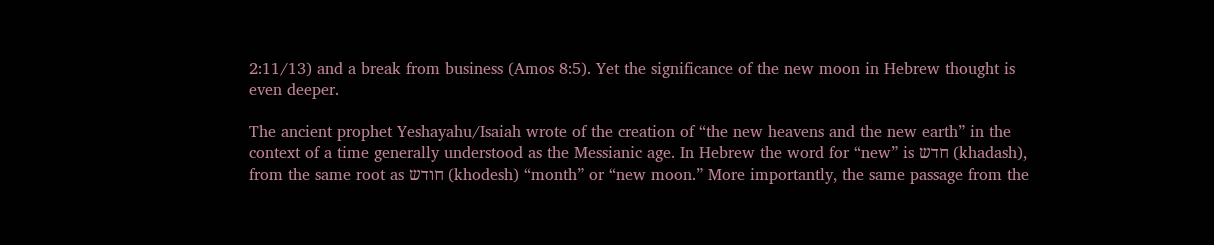2:11/13) and a break from business (Amos 8:5). Yet the significance of the new moon in Hebrew thought is even deeper.

The ancient prophet Yeshayahu/Isaiah wrote of the creation of “the new heavens and the new earth” in the context of a time generally understood as the Messianic age. In Hebrew the word for “new” is חדש (khadash), from the same root as חודש (khodesh) “month” or “new moon.” More importantly, the same passage from the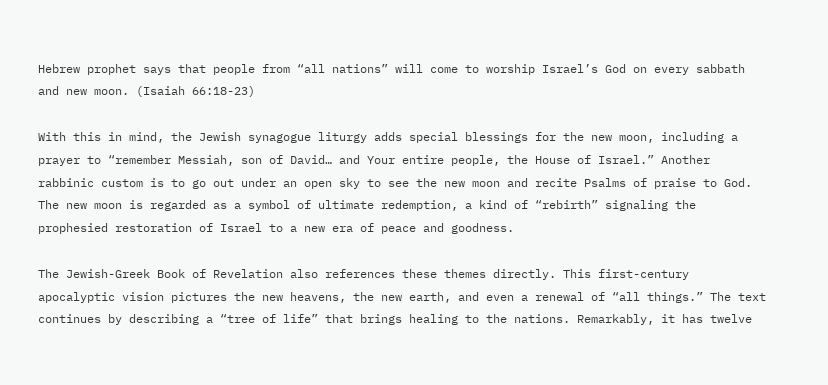Hebrew prophet says that people from “all nations” will come to worship Israel’s God on every sabbath and new moon. (Isaiah 66:18-23)

With this in mind, the Jewish synagogue liturgy adds special blessings for the new moon, including a prayer to “remember Messiah, son of David… and Your entire people, the House of Israel.” Another rabbinic custom is to go out under an open sky to see the new moon and recite Psalms of praise to God. The new moon is regarded as a symbol of ultimate redemption, a kind of “rebirth” signaling the prophesied restoration of Israel to a new era of peace and goodness.

The Jewish-Greek Book of Revelation also references these themes directly. This first-century apocalyptic vision pictures the new heavens, the new earth, and even a renewal of “all things.” The text continues by describing a “tree of life” that brings healing to the nations. Remarkably, it has twelve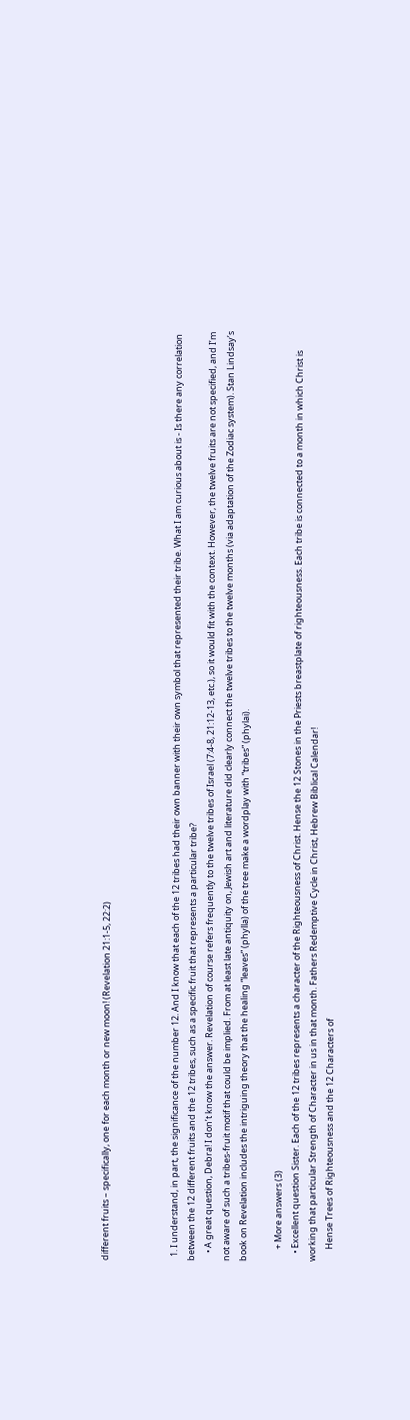different fruits – specifically, one for each month or new moon! (Revelation 21:1-5, 22:2)



  1. I understand, in part, the significance of the number 12. And I know that each of the 12 tribes had their own banner with their own symbol that represented their tribe. What I am curious about is - Is there any correlation between the 12 different fruits and the 12 tribes, such as a specific fruit that represents a particular tribe?
    • A great question, Debra! I don’t know the answer. Revelation of course refers frequently to the twelve tribes of Israel (7:4-8, 21:12-13, etc.), so it would fit with the context. However, the twelve fruits are not specified, and I’m not aware of such a tribes-fruit motif that could be implied. From at least late antiquity on, Jewish art and literature did clearly connect the twelve tribes to the twelve months (via adaptation of the Zodiac system). Stan Lindsay’s book on Revelation includes the intriguing theory that the healing “leaves” (phylla) of the tree make a wordplay with “tribes” (phylai).

      + More answers (3)
    • Excellent question Sister. Each of the 12 tribes represents a character of the Righteousness of Christ. Hense the 12 Stones in the Priests breastplate of righteousness. Each tribe is connected to a month in which Christ is working that particular Strength of Character in us in that month. Fathers Redemptive Cycle in Christ, Hebrew Biblical Calendar!
      Hense Trees of Righteousness and the 12 Characters of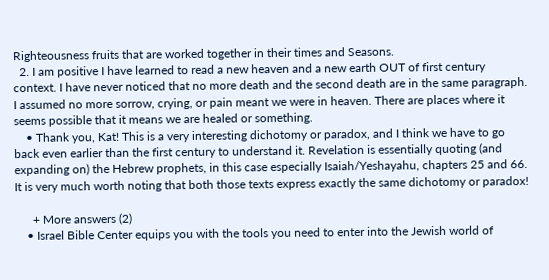Righteousness fruits that are worked together in their times and Seasons.
  2. I am positive I have learned to read a new heaven and a new earth OUT of first century context. I have never noticed that no more death and the second death are in the same paragraph. I assumed no more sorrow, crying, or pain meant we were in heaven. There are places where it seems possible that it means we are healed or something.
    • Thank you, Kat! This is a very interesting dichotomy or paradox, and I think we have to go back even earlier than the first century to understand it. Revelation is essentially quoting (and expanding on) the Hebrew prophets, in this case especially Isaiah/Yeshayahu, chapters 25 and 66. It is very much worth noting that both those texts express exactly the same dichotomy or paradox!

      + More answers (2)
    • Israel Bible Center equips you with the tools you need to enter into the Jewish world of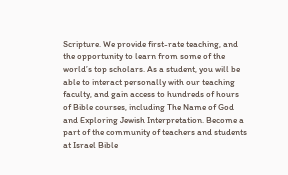Scripture. We provide first-rate teaching, and the opportunity to learn from some of the world’s top scholars. As a student, you will be able to interact personally with our teaching faculty, and gain access to hundreds of hours of Bible courses, including The Name of God and Exploring Jewish Interpretation. Become a part of the community of teachers and students at Israel Bible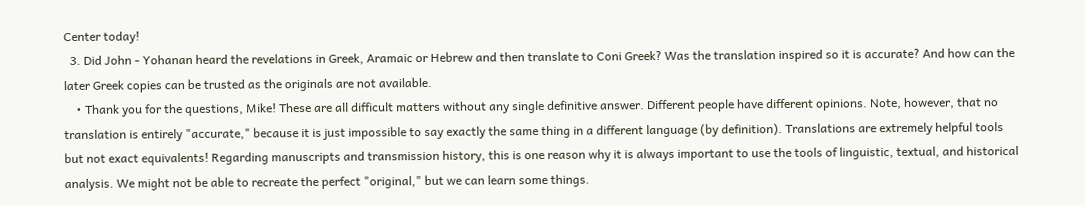Center today!
  3. Did John - Yohanan heard the revelations in Greek, Aramaic or Hebrew and then translate to Coni Greek? Was the translation inspired so it is accurate? And how can the later Greek copies can be trusted as the originals are not available.
    • Thank you for the questions, Mike! These are all difficult matters without any single definitive answer. Different people have different opinions. Note, however, that no translation is entirely "accurate," because it is just impossible to say exactly the same thing in a different language (by definition). Translations are extremely helpful tools but not exact equivalents! Regarding manuscripts and transmission history, this is one reason why it is always important to use the tools of linguistic, textual, and historical analysis. We might not be able to recreate the perfect "original," but we can learn some things.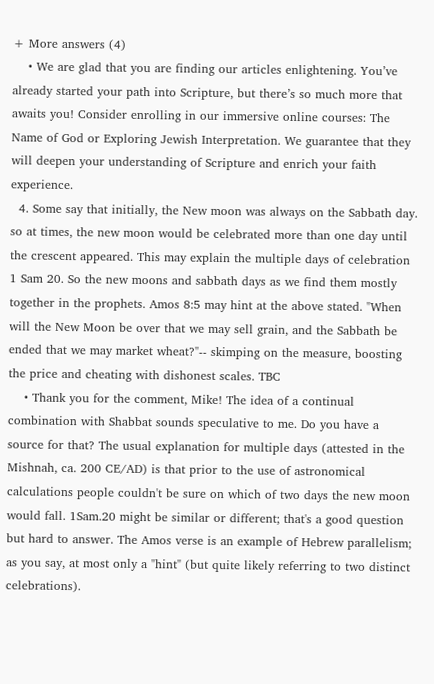+ More answers (4)
    • We are glad that you are finding our articles enlightening. You’ve already started your path into Scripture, but there’s so much more that awaits you! Consider enrolling in our immersive online courses: The Name of God or Exploring Jewish Interpretation. We guarantee that they will deepen your understanding of Scripture and enrich your faith experience.
  4. Some say that initially, the New moon was always on the Sabbath day. so at times, the new moon would be celebrated more than one day until the crescent appeared. This may explain the multiple days of celebration 1 Sam 20. So the new moons and sabbath days as we find them mostly together in the prophets. Amos 8:5 may hint at the above stated. "When will the New Moon be over that we may sell grain, and the Sabbath be ended that we may market wheat?"-- skimping on the measure, boosting the price and cheating with dishonest scales. TBC
    • Thank you for the comment, Mike! The idea of a continual combination with Shabbat sounds speculative to me. Do you have a source for that? The usual explanation for multiple days (attested in the Mishnah, ca. 200 CE/AD) is that prior to the use of astronomical calculations people couldn't be sure on which of two days the new moon would fall. 1Sam.20 might be similar or different; that's a good question but hard to answer. The Amos verse is an example of Hebrew parallelism; as you say, at most only a "hint" (but quite likely referring to two distinct celebrations).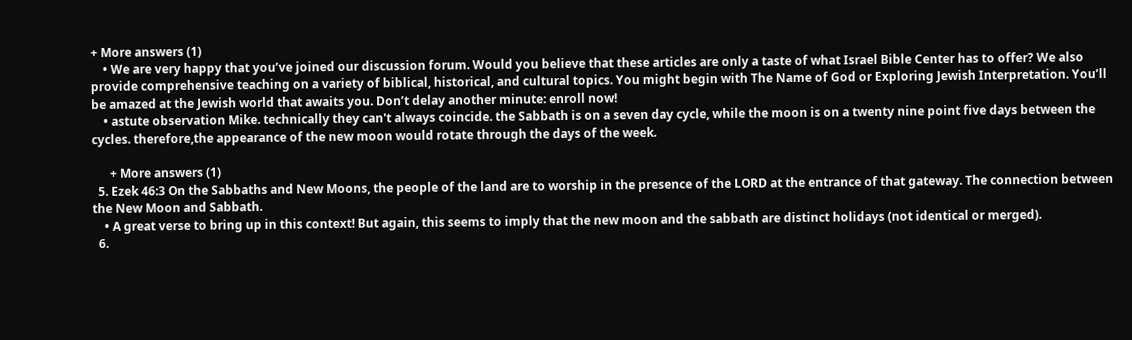+ More answers (1)
    • We are very happy that you’ve joined our discussion forum. Would you believe that these articles are only a taste of what Israel Bible Center has to offer? We also provide comprehensive teaching on a variety of biblical, historical, and cultural topics. You might begin with The Name of God or Exploring Jewish Interpretation. You’ll be amazed at the Jewish world that awaits you. Don’t delay another minute: enroll now!
    • astute observation Mike. technically they can't always coincide. the Sabbath is on a seven day cycle, while the moon is on a twenty nine point five days between the cycles. therefore,the appearance of the new moon would rotate through the days of the week.

      + More answers (1)
  5. Ezek 46:3 On the Sabbaths and New Moons, the people of the land are to worship in the presence of the LORD at the entrance of that gateway. The connection between the New Moon and Sabbath.
    • A great verse to bring up in this context! But again, this seems to imply that the new moon and the sabbath are distinct holidays (not identical or merged).
  6.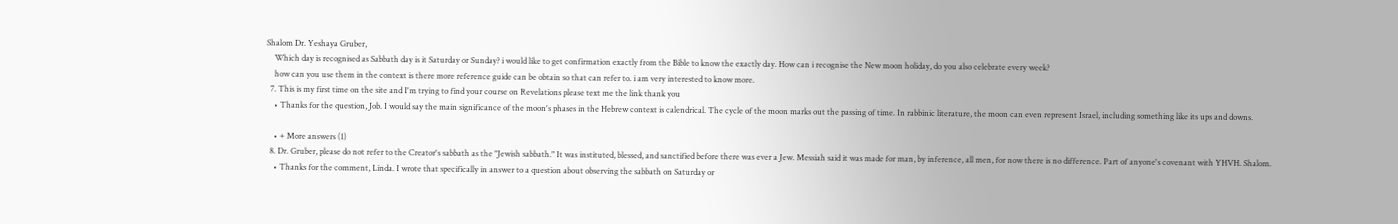Shalom Dr. Yeshaya Gruber,
    Which day is recognised as Sabbath day is it Saturday or Sunday? i would like to get confirmation exactly from the Bible to know the exactly day. How can i recognise the New moon holiday, do you also celebrate every week?
    how can you use them in the context is there more reference guide can be obtain so that can refer to. i am very interested to know more.
  7. This is my first time on the site and I'm trying to find your course on Revelations please text me the link thank you
    • Thanks for the question, Job. I would say the main significance of the moon's phases in the Hebrew context is calendrical. The cycle of the moon marks out the passing of time. In rabbinic literature, the moon can even represent Israel, including something like its ups and downs.

    • + More answers (1)
  8. Dr. Gruber, please do not refer to the Creator's sabbath as the "Jewish sabbath." It was instituted, blessed, and sanctified before there was ever a Jew. Messiah said it was made for man, by inference, all men, for now there is no difference. Part of anyone's covenant with YHVH. Shalom.
    • Thanks for the comment, Linda. I wrote that specifically in answer to a question about observing the sabbath on Saturday or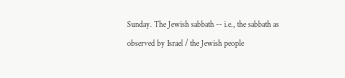Sunday. The Jewish sabbath -- i.e., the sabbath as observed by Israel / the Jewish people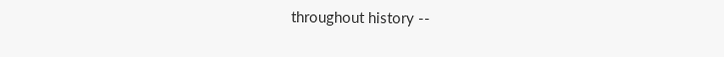throughout history --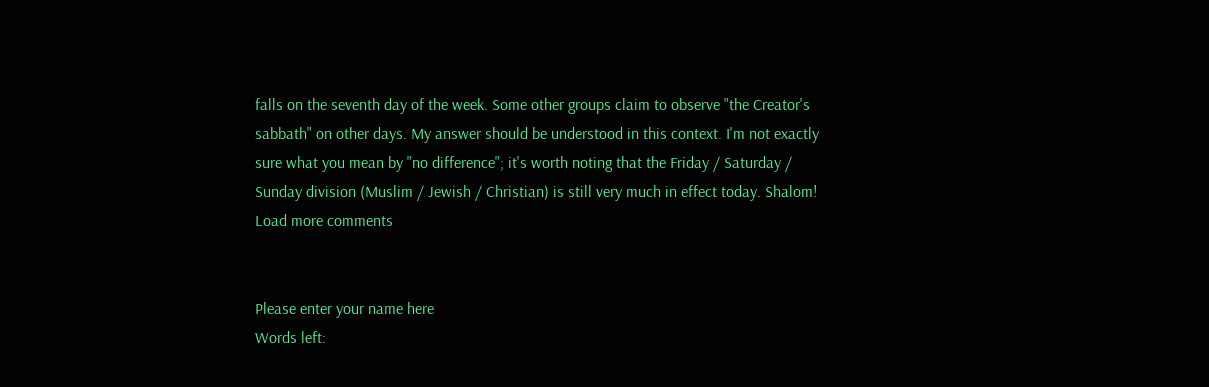falls on the seventh day of the week. Some other groups claim to observe "the Creator's sabbath" on other days. My answer should be understood in this context. I'm not exactly sure what you mean by "no difference"; it's worth noting that the Friday / Saturday / Sunday division (Muslim / Jewish / Christian) is still very much in effect today. Shalom!
Load more comments


Please enter your name here
Words left: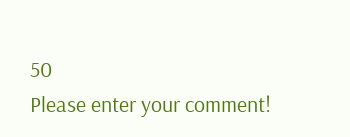50
Please enter your comment!